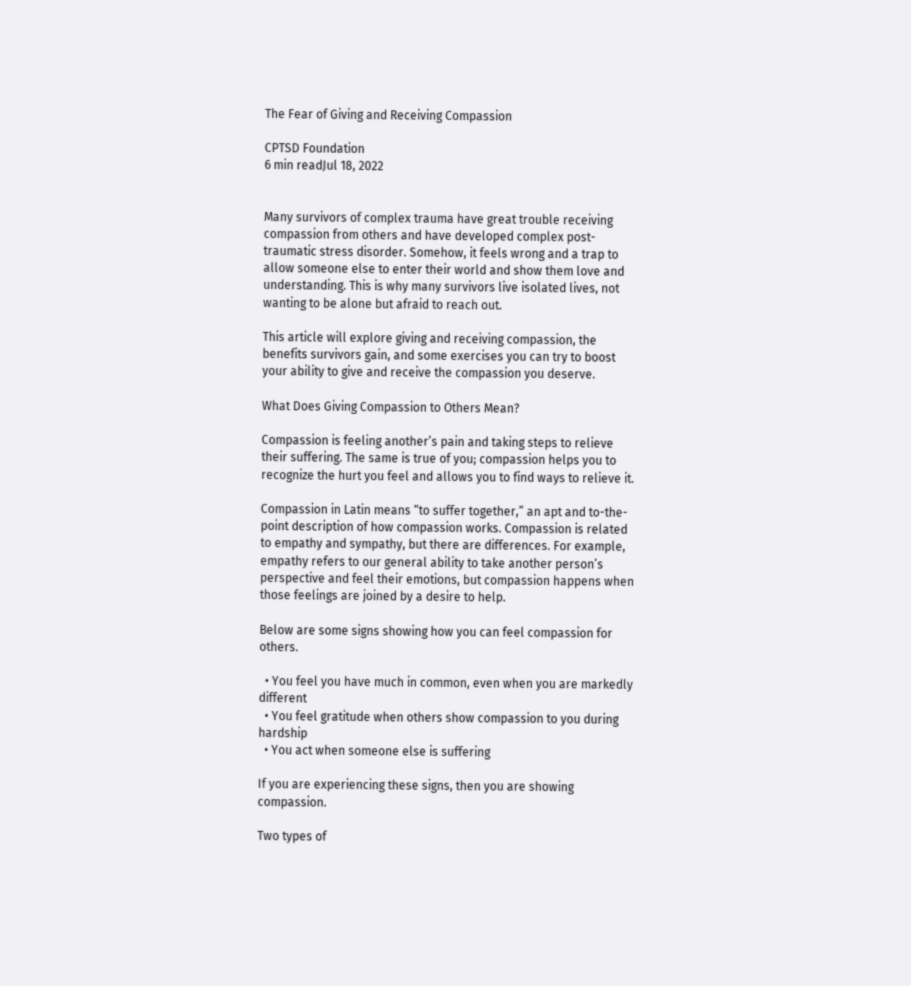The Fear of Giving and Receiving Compassion

CPTSD Foundation
6 min readJul 18, 2022


Many survivors of complex trauma have great trouble receiving compassion from others and have developed complex post-traumatic stress disorder. Somehow, it feels wrong and a trap to allow someone else to enter their world and show them love and understanding. This is why many survivors live isolated lives, not wanting to be alone but afraid to reach out.

This article will explore giving and receiving compassion, the benefits survivors gain, and some exercises you can try to boost your ability to give and receive the compassion you deserve.

What Does Giving Compassion to Others Mean?

Compassion is feeling another’s pain and taking steps to relieve their suffering. The same is true of you; compassion helps you to recognize the hurt you feel and allows you to find ways to relieve it.

Compassion in Latin means “to suffer together,” an apt and to-the-point description of how compassion works. Compassion is related to empathy and sympathy, but there are differences. For example, empathy refers to our general ability to take another person’s perspective and feel their emotions, but compassion happens when those feelings are joined by a desire to help.

Below are some signs showing how you can feel compassion for others.

  • You feel you have much in common, even when you are markedly different
  • You feel gratitude when others show compassion to you during hardship
  • You act when someone else is suffering

If you are experiencing these signs, then you are showing compassion.

Two types of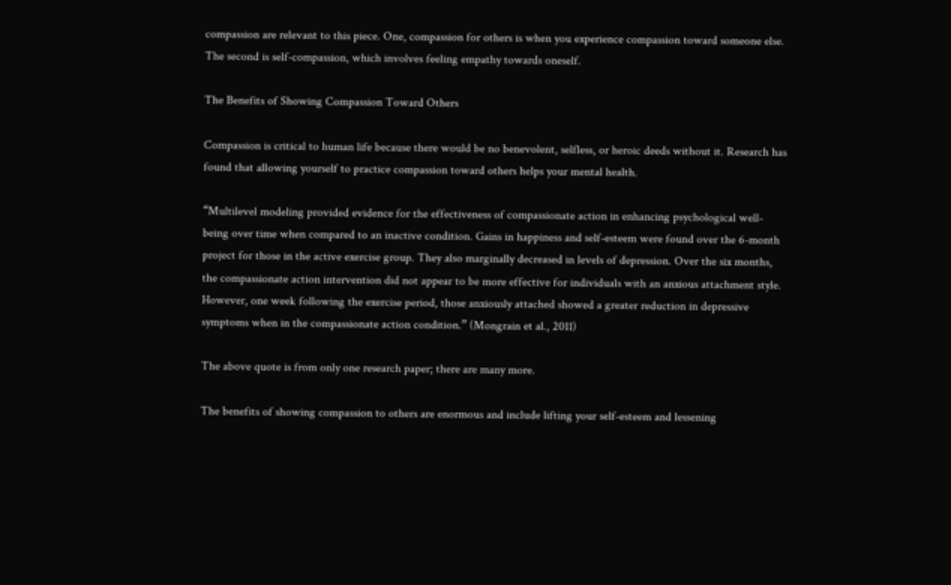compassion are relevant to this piece. One, compassion for others is when you experience compassion toward someone else. The second is self-compassion, which involves feeling empathy towards oneself.

The Benefits of Showing Compassion Toward Others

Compassion is critical to human life because there would be no benevolent, selfless, or heroic deeds without it. Research has found that allowing yourself to practice compassion toward others helps your mental health.

“Multilevel modeling provided evidence for the effectiveness of compassionate action in enhancing psychological well-being over time when compared to an inactive condition. Gains in happiness and self-esteem were found over the 6-month project for those in the active exercise group. They also marginally decreased in levels of depression. Over the six months, the compassionate action intervention did not appear to be more effective for individuals with an anxious attachment style. However, one week following the exercise period, those anxiously attached showed a greater reduction in depressive symptoms when in the compassionate action condition.” (Mongrain et al., 2011)

The above quote is from only one research paper; there are many more.

The benefits of showing compassion to others are enormous and include lifting your self-esteem and lessening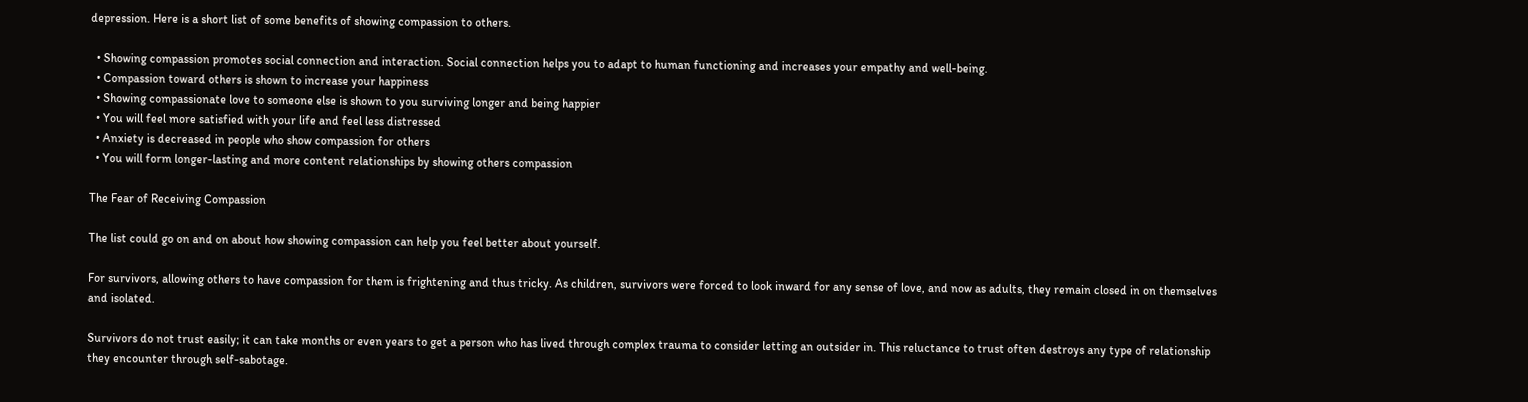depression. Here is a short list of some benefits of showing compassion to others.

  • Showing compassion promotes social connection and interaction. Social connection helps you to adapt to human functioning and increases your empathy and well-being.
  • Compassion toward others is shown to increase your happiness
  • Showing compassionate love to someone else is shown to you surviving longer and being happier
  • You will feel more satisfied with your life and feel less distressed
  • Anxiety is decreased in people who show compassion for others
  • You will form longer-lasting and more content relationships by showing others compassion

The Fear of Receiving Compassion

The list could go on and on about how showing compassion can help you feel better about yourself.

For survivors, allowing others to have compassion for them is frightening and thus tricky. As children, survivors were forced to look inward for any sense of love, and now as adults, they remain closed in on themselves and isolated.

Survivors do not trust easily; it can take months or even years to get a person who has lived through complex trauma to consider letting an outsider in. This reluctance to trust often destroys any type of relationship they encounter through self-sabotage.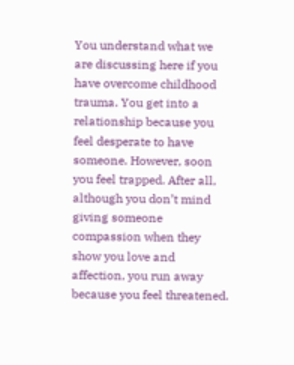You understand what we are discussing here if you have overcome childhood trauma. You get into a relationship because you feel desperate to have someone. However, soon you feel trapped. After all, although you don’t mind giving someone compassion when they show you love and affection, you run away because you feel threatened.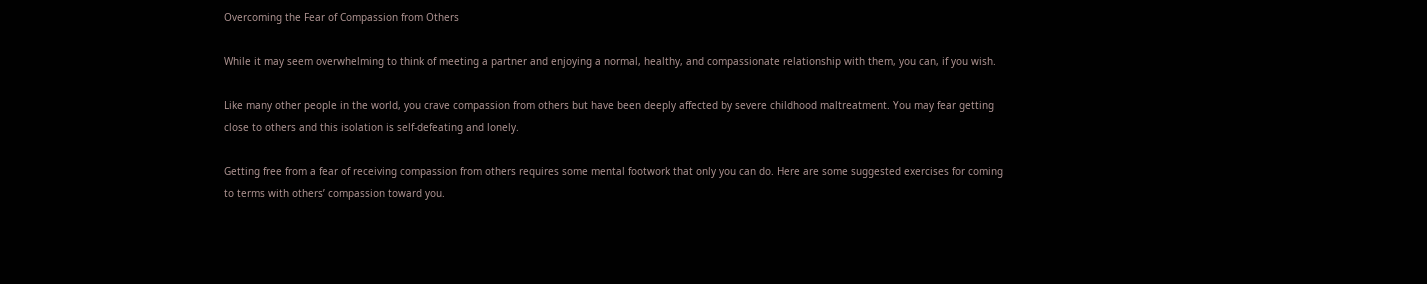Overcoming the Fear of Compassion from Others

While it may seem overwhelming to think of meeting a partner and enjoying a normal, healthy, and compassionate relationship with them, you can, if you wish.

Like many other people in the world, you crave compassion from others but have been deeply affected by severe childhood maltreatment. You may fear getting close to others and this isolation is self-defeating and lonely.

Getting free from a fear of receiving compassion from others requires some mental footwork that only you can do. Here are some suggested exercises for coming to terms with others’ compassion toward you.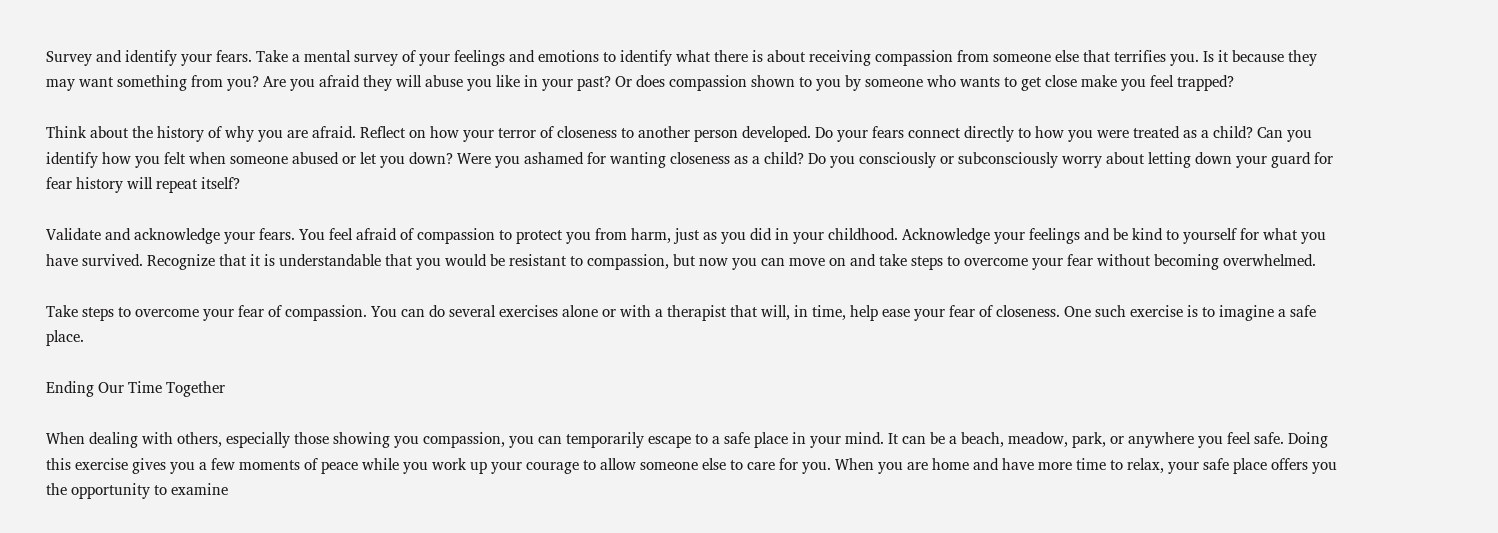Survey and identify your fears. Take a mental survey of your feelings and emotions to identify what there is about receiving compassion from someone else that terrifies you. Is it because they may want something from you? Are you afraid they will abuse you like in your past? Or does compassion shown to you by someone who wants to get close make you feel trapped?

Think about the history of why you are afraid. Reflect on how your terror of closeness to another person developed. Do your fears connect directly to how you were treated as a child? Can you identify how you felt when someone abused or let you down? Were you ashamed for wanting closeness as a child? Do you consciously or subconsciously worry about letting down your guard for fear history will repeat itself?

Validate and acknowledge your fears. You feel afraid of compassion to protect you from harm, just as you did in your childhood. Acknowledge your feelings and be kind to yourself for what you have survived. Recognize that it is understandable that you would be resistant to compassion, but now you can move on and take steps to overcome your fear without becoming overwhelmed.

Take steps to overcome your fear of compassion. You can do several exercises alone or with a therapist that will, in time, help ease your fear of closeness. One such exercise is to imagine a safe place.

Ending Our Time Together

When dealing with others, especially those showing you compassion, you can temporarily escape to a safe place in your mind. It can be a beach, meadow, park, or anywhere you feel safe. Doing this exercise gives you a few moments of peace while you work up your courage to allow someone else to care for you. When you are home and have more time to relax, your safe place offers you the opportunity to examine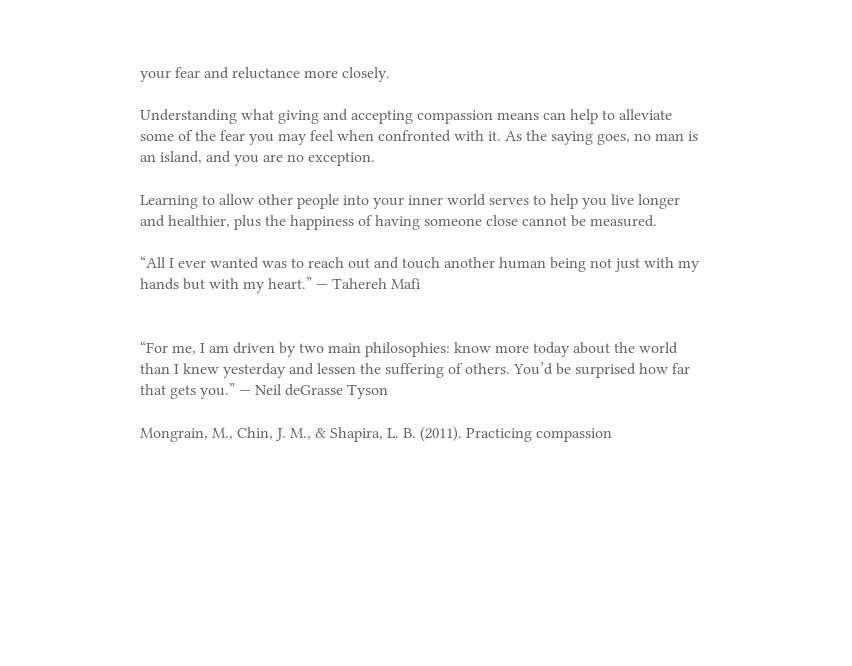your fear and reluctance more closely.

Understanding what giving and accepting compassion means can help to alleviate some of the fear you may feel when confronted with it. As the saying goes, no man is an island, and you are no exception.

Learning to allow other people into your inner world serves to help you live longer and healthier, plus the happiness of having someone close cannot be measured.

“All I ever wanted was to reach out and touch another human being not just with my hands but with my heart.” — Tahereh Mafi


“For me, I am driven by two main philosophies: know more today about the world than I knew yesterday and lessen the suffering of others. You’d be surprised how far that gets you.” — Neil deGrasse Tyson

Mongrain, M., Chin, J. M., & Shapira, L. B. (2011). Practicing compassion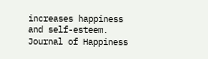increases happiness and self-esteem. Journal of Happiness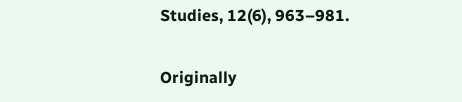Studies, 12(6), 963–981.

Originally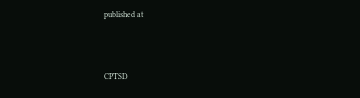published at



CPTSD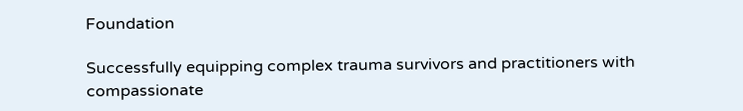Foundation

Successfully equipping complex trauma survivors and practitioners with compassionate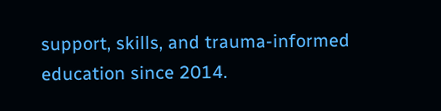support, skills, and trauma-informed education since 2014.